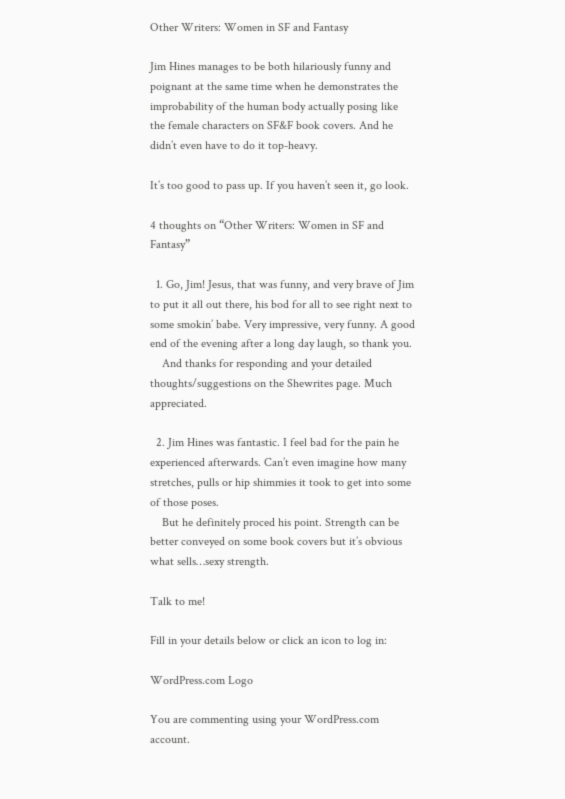Other Writers: Women in SF and Fantasy

Jim Hines manages to be both hilariously funny and poignant at the same time when he demonstrates the improbability of the human body actually posing like the female characters on SF&F book covers. And he didn’t even have to do it top-heavy.

It’s too good to pass up. If you haven’t seen it, go look.

4 thoughts on “Other Writers: Women in SF and Fantasy”

  1. Go, Jim! Jesus, that was funny, and very brave of Jim to put it all out there, his bod for all to see right next to some smokin’ babe. Very impressive, very funny. A good end of the evening after a long day laugh, so thank you.
    And thanks for responding and your detailed thoughts/suggestions on the Shewrites page. Much appreciated.

  2. Jim Hines was fantastic. I feel bad for the pain he experienced afterwards. Can’t even imagine how many stretches, pulls or hip shimmies it took to get into some of those poses.
    But he definitely proced his point. Strength can be better conveyed on some book covers but it’s obvious what sells…sexy strength.

Talk to me!

Fill in your details below or click an icon to log in:

WordPress.com Logo

You are commenting using your WordPress.com account.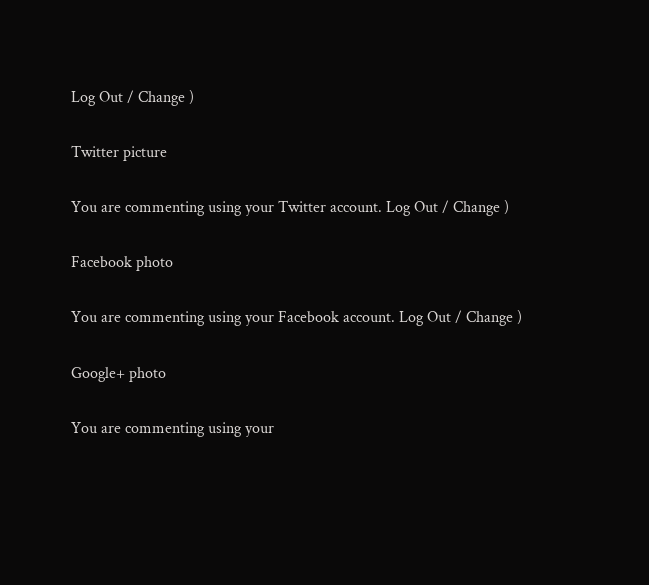Log Out / Change )

Twitter picture

You are commenting using your Twitter account. Log Out / Change )

Facebook photo

You are commenting using your Facebook account. Log Out / Change )

Google+ photo

You are commenting using your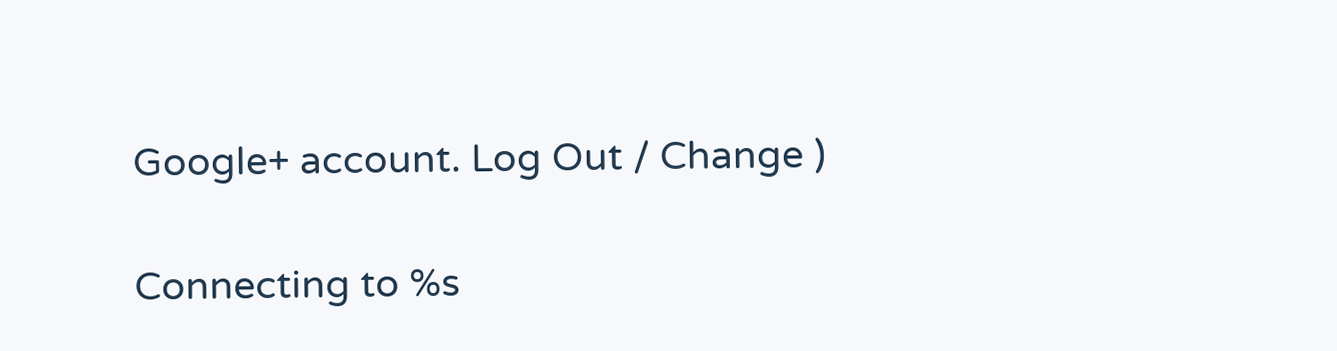Google+ account. Log Out / Change )

Connecting to %s